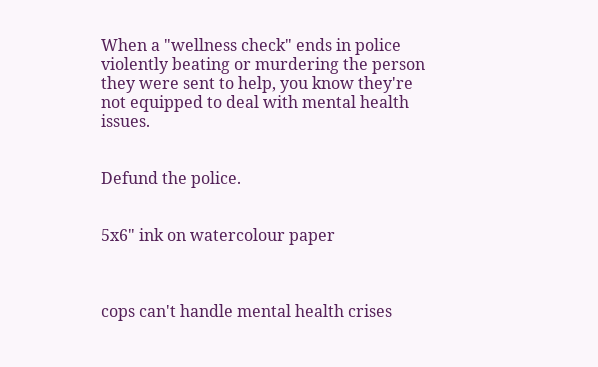When a "wellness check" ends in police violently beating or murdering the person they were sent to help, you know they're not equipped to deal with mental health issues.


Defund the police.


5x6" ink on watercolour paper



cops can't handle mental health crises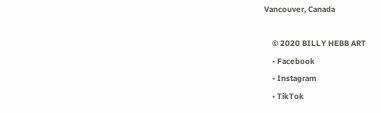Vancouver, Canada

    © 2020 BILLY HEBB ART
    • Facebook
    • Instagram
    • TikTok